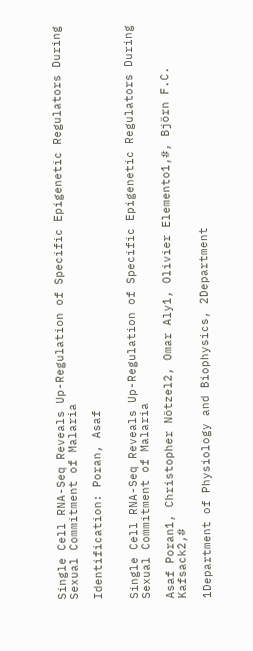Single Cell RNA-Seq Reveals Up-Regulation of Specific Epigenetic Regulators During Sexual Commitment of Malaria

Identification: Poran, Asaf


Single Cell RNA-Seq Reveals Up-Regulation of Specific Epigenetic Regulators During Sexual Commitment of Malaria

Asaf Poran1, Christopher Nötzel2, Omar Aly1, Olivier Elemento1,#, Björn F.C. Kafsack2,#

1Department of Physiology and Biophysics, 2Department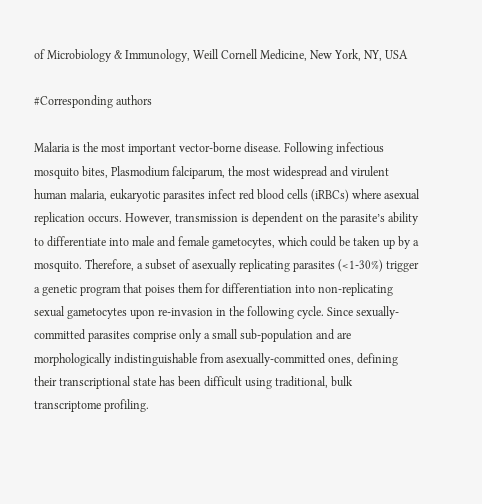of Microbiology & Immunology, Weill Cornell Medicine, New York, NY, USA

#Corresponding authors

Malaria is the most important vector-borne disease. Following infectious mosquito bites, Plasmodium falciparum, the most widespread and virulent human malaria, eukaryotic parasites infect red blood cells (iRBCs) where asexual replication occurs. However, transmission is dependent on the parasite’s ability to differentiate into male and female gametocytes, which could be taken up by a mosquito. Therefore, a subset of asexually replicating parasites (<1-30%) trigger a genetic program that poises them for differentiation into non-replicating sexual gametocytes upon re-invasion in the following cycle. Since sexually-committed parasites comprise only a small sub-population and are morphologically indistinguishable from asexually-committed ones, defining their transcriptional state has been difficult using traditional, bulk transcriptome profiling.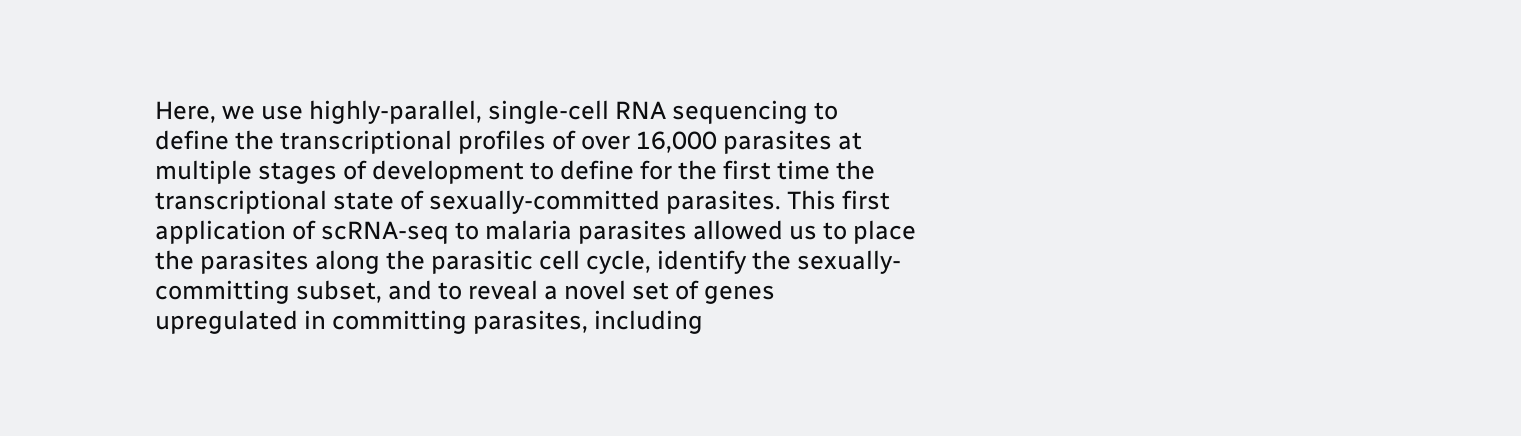Here, we use highly-parallel, single-cell RNA sequencing to define the transcriptional profiles of over 16,000 parasites at multiple stages of development to define for the first time the transcriptional state of sexually-committed parasites. This first application of scRNA-seq to malaria parasites allowed us to place the parasites along the parasitic cell cycle, identify the sexually-committing subset, and to reveal a novel set of genes upregulated in committing parasites, including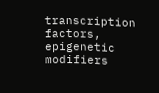transcription factors, epigenetic modifiers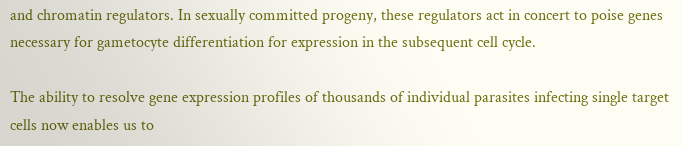and chromatin regulators. In sexually committed progeny, these regulators act in concert to poise genes necessary for gametocyte differentiation for expression in the subsequent cell cycle.

The ability to resolve gene expression profiles of thousands of individual parasites infecting single target cells now enables us to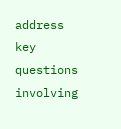address key questions involving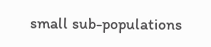small sub-populations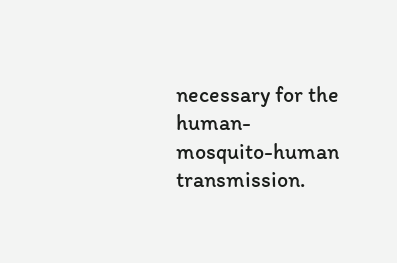necessary for the human-mosquito-human transmission.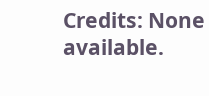Credits: None available.